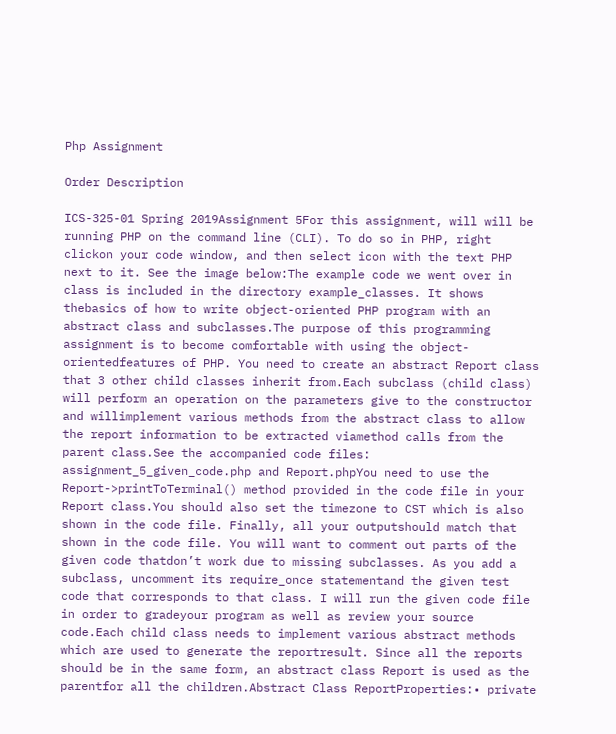Php Assignment

Order Description

ICS-325-01 Spring 2019Assignment 5For this assignment, will will be running PHP on the command line (CLI). To do so in PHP, right clickon your code window, and then select icon with the text PHP next to it. See the image below:The example code we went over in class is included in the directory example_classes. It shows thebasics of how to write object-oriented PHP program with an abstract class and subclasses.The purpose of this programming assignment is to become comfortable with using the object-orientedfeatures of PHP. You need to create an abstract Report class that 3 other child classes inherit from.Each subclass (child class) will perform an operation on the parameters give to the constructor and willimplement various methods from the abstract class to allow the report information to be extracted viamethod calls from the parent class.See the accompanied code files: assignment_5_given_code.php and Report.phpYou need to use the Report->printToTerminal() method provided in the code file in your Report class.You should also set the timezone to CST which is also shown in the code file. Finally, all your outputshould match that shown in the code file. You will want to comment out parts of the given code thatdon’t work due to missing subclasses. As you add a subclass, uncomment its require_once statementand the given test code that corresponds to that class. I will run the given code file in order to gradeyour program as well as review your source code.Each child class needs to implement various abstract methods which are used to generate the reportresult. Since all the reports should be in the same form, an abstract class Report is used as the parentfor all the children.Abstract Class ReportProperties:• private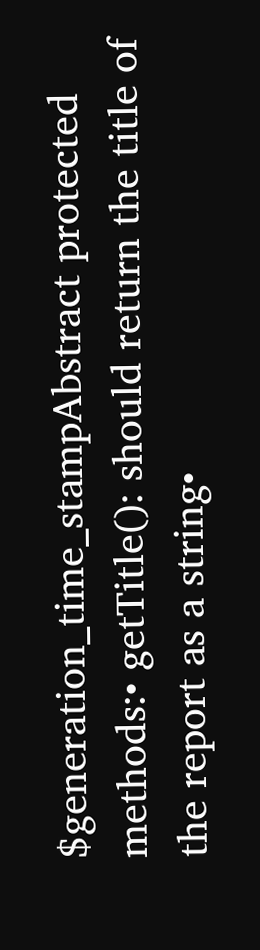$generation_time_stampAbstract protected methods:• getTitle(): should return the title of the report as a string•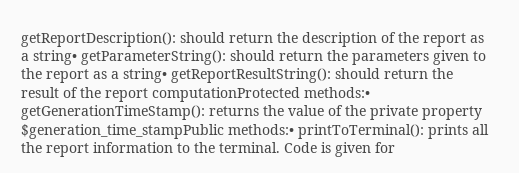getReportDescription(): should return the description of the report as a string• getParameterString(): should return the parameters given to the report as a string• getReportResultString(): should return the result of the report computationProtected methods:• getGenerationTimeStamp(): returns the value of the private property $generation_time_stampPublic methods:• printToTerminal(): prints all the report information to the terminal. Code is given for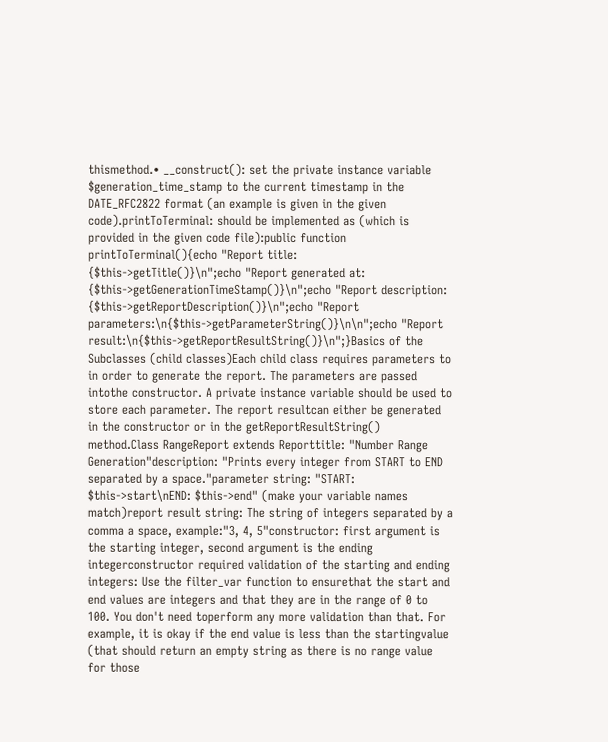thismethod.• __construct(): set the private instance variable $generation_time_stamp to the current timestamp in the DATE_RFC2822 format (an example is given in the given code).printToTerminal: should be implemented as (which is provided in the given code file):public function printToTerminal(){echo "Report title: {$this->getTitle()}\n";echo "Report generated at: {$this->getGenerationTimeStamp()}\n";echo "Report description: {$this->getReportDescription()}\n";echo "Report parameters:\n{$this->getParameterString()}\n\n";echo "Report result:\n{$this->getReportResultString()}\n";}Basics of the Subclasses (child classes)Each child class requires parameters to in order to generate the report. The parameters are passed intothe constructor. A private instance variable should be used to store each parameter. The report resultcan either be generated in the constructor or in the getReportResultString() method.Class RangeReport extends Reporttitle: "Number Range Generation"description: "Prints every integer from START to END separated by a space."parameter string: "START: $this->start\nEND: $this->end" (make your variable names match)report result string: The string of integers separated by a comma a space, example:"3, 4, 5"constructor: first argument is the starting integer, second argument is the ending integerconstructor required validation of the starting and ending integers: Use the filter_var function to ensurethat the start and end values are integers and that they are in the range of 0 to 100. You don't need toperform any more validation than that. For example, it is okay if the end value is less than the startingvalue (that should return an empty string as there is no range value for those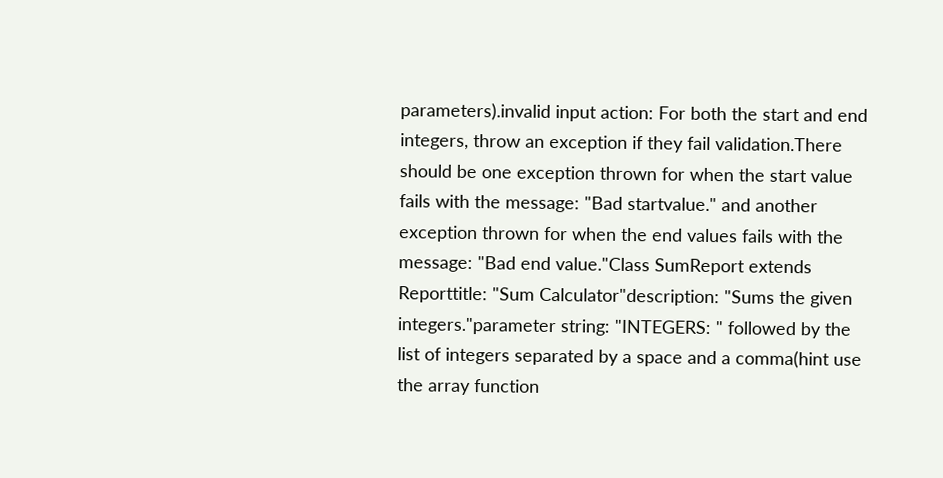parameters).invalid input action: For both the start and end integers, throw an exception if they fail validation.There should be one exception thrown for when the start value fails with the message: "Bad startvalue." and another exception thrown for when the end values fails with the message: "Bad end value."Class SumReport extends Reporttitle: "Sum Calculator"description: "Sums the given integers."parameter string: "INTEGERS: " followed by the list of integers separated by a space and a comma(hint use the array function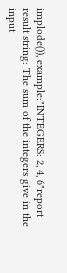implode()), example:"INTEGERS: 2, 4, 6"report result string: The sum of the integers give in the input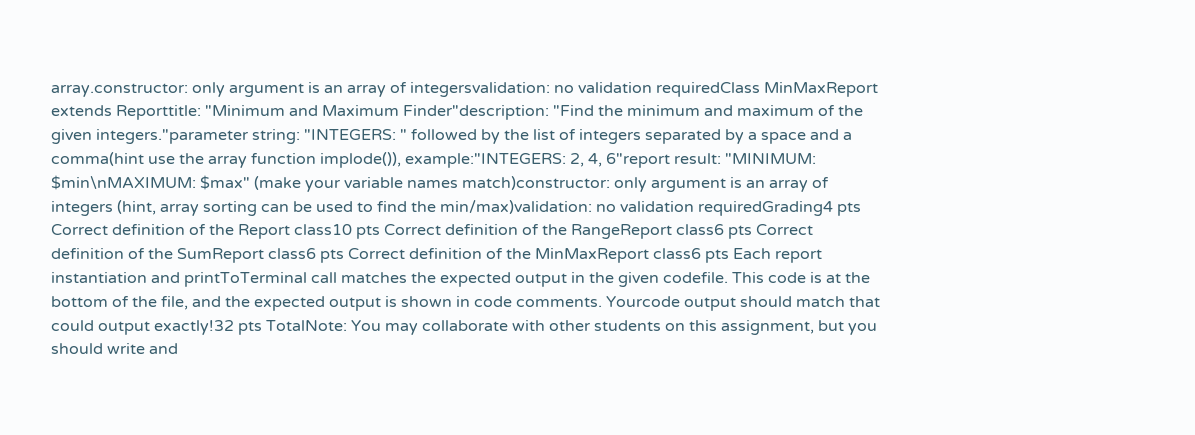array.constructor: only argument is an array of integersvalidation: no validation requiredClass MinMaxReport extends Reporttitle: "Minimum and Maximum Finder"description: "Find the minimum and maximum of the given integers."parameter string: "INTEGERS: " followed by the list of integers separated by a space and a comma(hint use the array function implode()), example:"INTEGERS: 2, 4, 6"report result: "MINIMUM: $min\nMAXIMUM: $max" (make your variable names match)constructor: only argument is an array of integers (hint, array sorting can be used to find the min/max)validation: no validation requiredGrading4 pts Correct definition of the Report class10 pts Correct definition of the RangeReport class6 pts Correct definition of the SumReport class6 pts Correct definition of the MinMaxReport class6 pts Each report instantiation and printToTerminal call matches the expected output in the given codefile. This code is at the bottom of the file, and the expected output is shown in code comments. Yourcode output should match that could output exactly!32 pts TotalNote: You may collaborate with other students on this assignment, but you should write and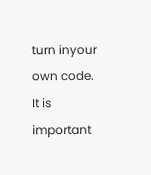turn inyour own code. It is important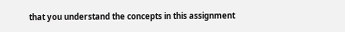that you understand the concepts in this assignment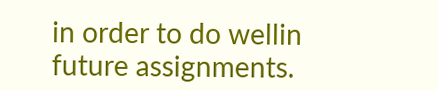in order to do wellin future assignments.